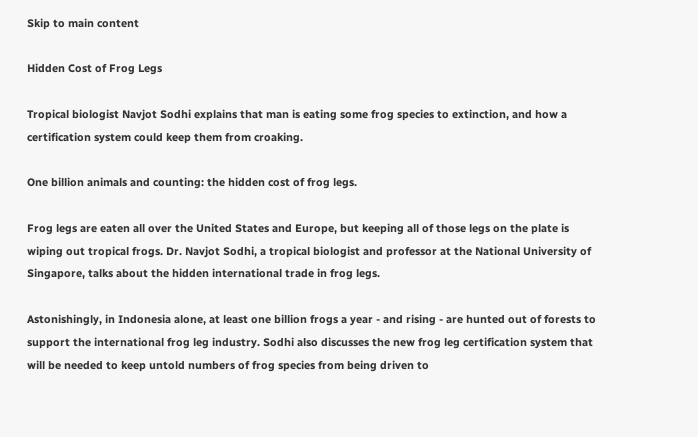Skip to main content

Hidden Cost of Frog Legs

Tropical biologist Navjot Sodhi explains that man is eating some frog species to extinction, and how a certification system could keep them from croaking.

One billion animals and counting: the hidden cost of frog legs.

Frog legs are eaten all over the United States and Europe, but keeping all of those legs on the plate is wiping out tropical frogs. Dr. Navjot Sodhi, a tropical biologist and professor at the National University of Singapore, talks about the hidden international trade in frog legs.

Astonishingly, in Indonesia alone, at least one billion frogs a year - and rising - are hunted out of forests to support the international frog leg industry. Sodhi also discusses the new frog leg certification system that will be needed to keep untold numbers of frog species from being driven to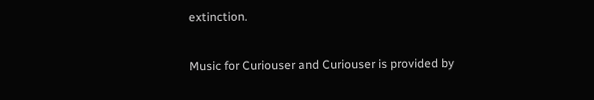extinction.

Music for Curiouser and Curiouser is provided by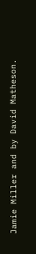Jamie Miller and by David Matheson.